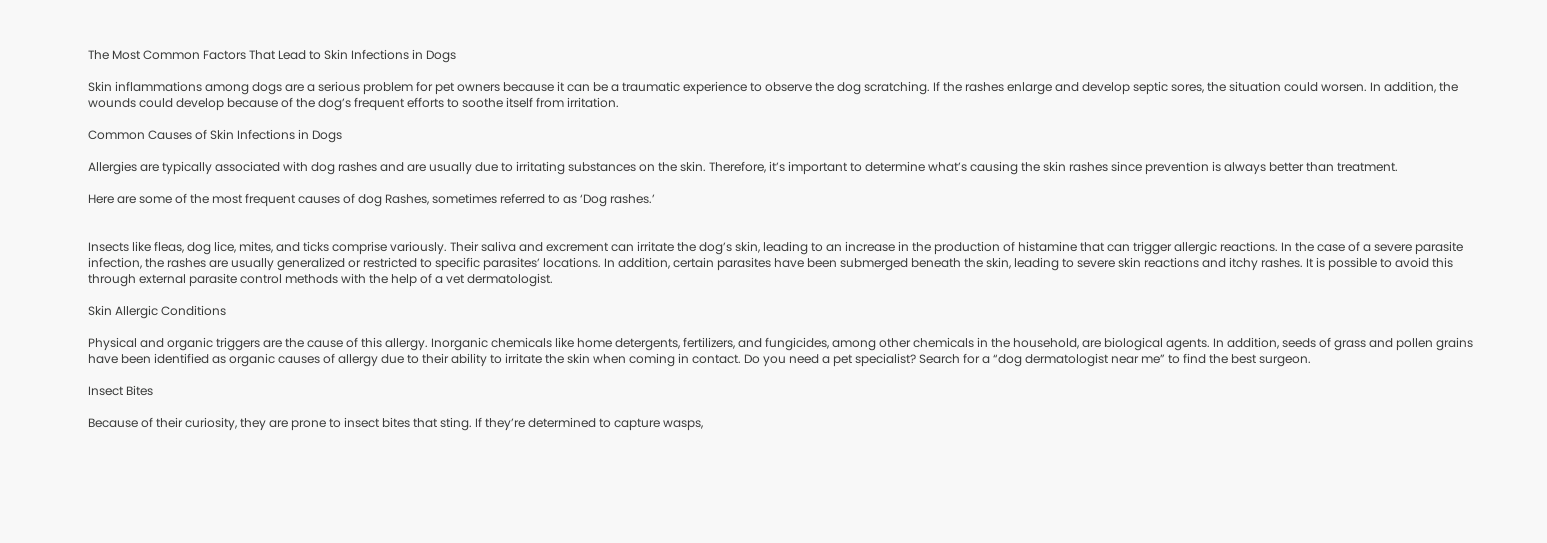The Most Common Factors That Lead to Skin Infections in Dogs

Skin inflammations among dogs are a serious problem for pet owners because it can be a traumatic experience to observe the dog scratching. If the rashes enlarge and develop septic sores, the situation could worsen. In addition, the wounds could develop because of the dog’s frequent efforts to soothe itself from irritation.

Common Causes of Skin Infections in Dogs

Allergies are typically associated with dog rashes and are usually due to irritating substances on the skin. Therefore, it’s important to determine what’s causing the skin rashes since prevention is always better than treatment.

Here are some of the most frequent causes of dog Rashes, sometimes referred to as ‘Dog rashes.’


Insects like fleas, dog lice, mites, and ticks comprise variously. Their saliva and excrement can irritate the dog’s skin, leading to an increase in the production of histamine that can trigger allergic reactions. In the case of a severe parasite infection, the rashes are usually generalized or restricted to specific parasites’ locations. In addition, certain parasites have been submerged beneath the skin, leading to severe skin reactions and itchy rashes. It is possible to avoid this through external parasite control methods with the help of a vet dermatologist.

Skin Allergic Conditions

Physical and organic triggers are the cause of this allergy. Inorganic chemicals like home detergents, fertilizers, and fungicides, among other chemicals in the household, are biological agents. In addition, seeds of grass and pollen grains have been identified as organic causes of allergy due to their ability to irritate the skin when coming in contact. Do you need a pet specialist? Search for a “dog dermatologist near me” to find the best surgeon.

Insect Bites

Because of their curiosity, they are prone to insect bites that sting. If they’re determined to capture wasps,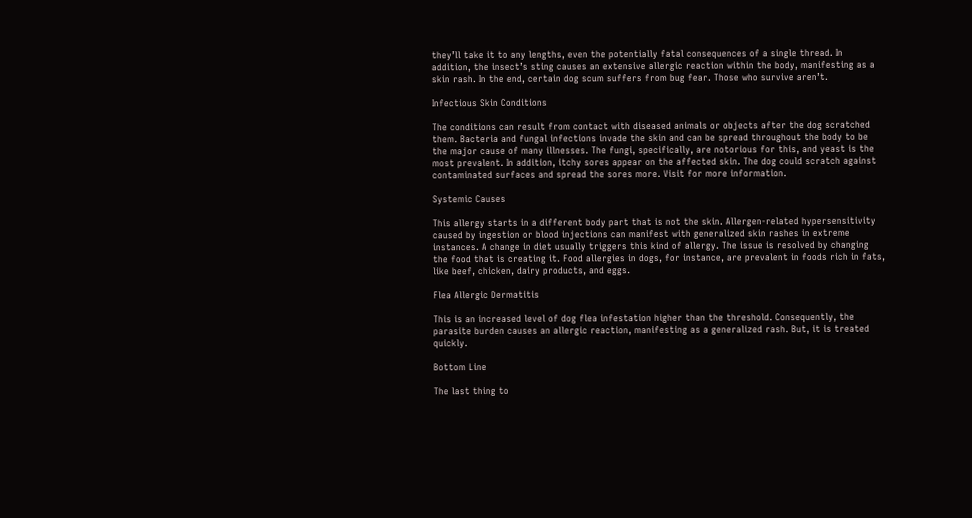they’ll take it to any lengths, even the potentially fatal consequences of a single thread. In addition, the insect’s sting causes an extensive allergic reaction within the body, manifesting as a skin rash. In the end, certain dog scum suffers from bug fear. Those who survive aren’t.

Infectious Skin Conditions

The conditions can result from contact with diseased animals or objects after the dog scratched them. Bacteria and fungal infections invade the skin and can be spread throughout the body to be the major cause of many illnesses. The fungi, specifically, are notorious for this, and yeast is the most prevalent. In addition, itchy sores appear on the affected skin. The dog could scratch against contaminated surfaces and spread the sores more. Visit for more information.

Systemic Causes

This allergy starts in a different body part that is not the skin. Allergen-related hypersensitivity caused by ingestion or blood injections can manifest with generalized skin rashes in extreme instances. A change in diet usually triggers this kind of allergy. The issue is resolved by changing the food that is creating it. Food allergies in dogs, for instance, are prevalent in foods rich in fats, like beef, chicken, dairy products, and eggs.

Flea Allergic Dermatitis

This is an increased level of dog flea infestation higher than the threshold. Consequently, the parasite burden causes an allergic reaction, manifesting as a generalized rash. But, it is treated quickly.

Bottom Line

The last thing to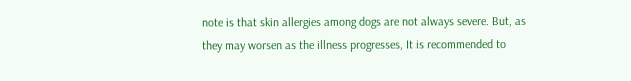note is that skin allergies among dogs are not always severe. But, as they may worsen as the illness progresses, It is recommended to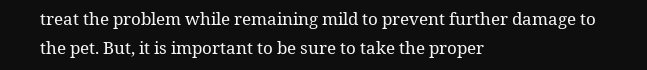treat the problem while remaining mild to prevent further damage to the pet. But, it is important to be sure to take the proper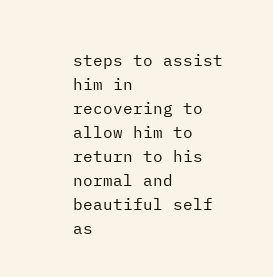steps to assist him in recovering to allow him to return to his normal and beautiful self as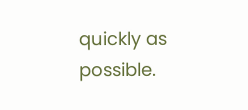quickly as possible.